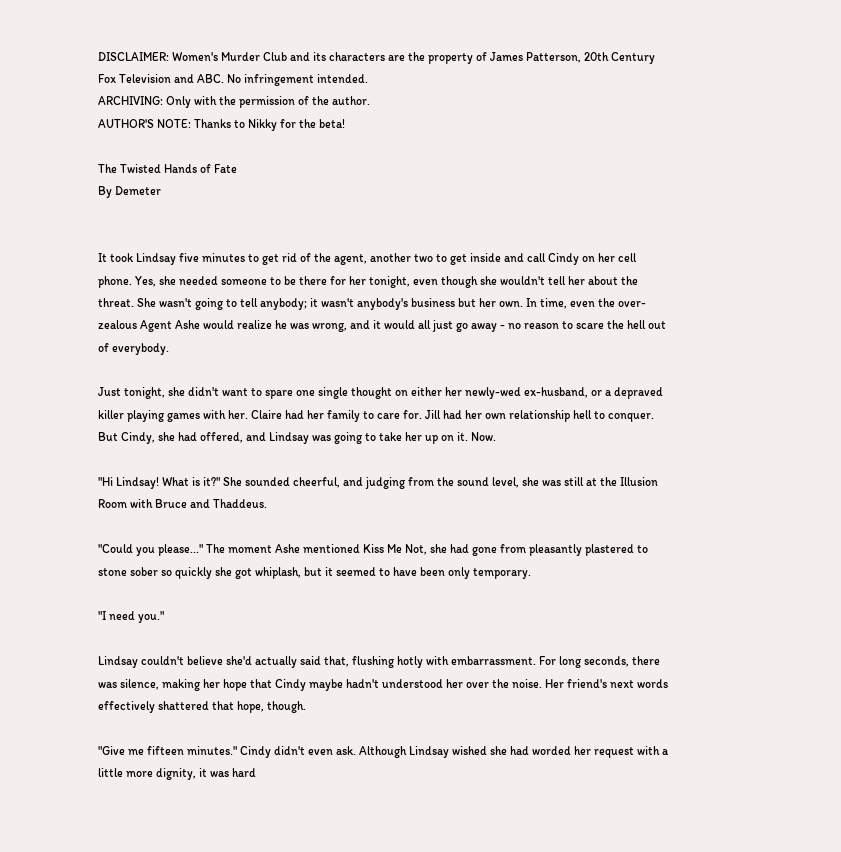DISCLAIMER: Women's Murder Club and its characters are the property of James Patterson, 20th Century Fox Television and ABC. No infringement intended.
ARCHIVING: Only with the permission of the author.
AUTHOR'S NOTE: Thanks to Nikky for the beta!

The Twisted Hands of Fate
By Demeter


It took Lindsay five minutes to get rid of the agent, another two to get inside and call Cindy on her cell phone. Yes, she needed someone to be there for her tonight, even though she wouldn't tell her about the threat. She wasn't going to tell anybody; it wasn't anybody's business but her own. In time, even the over-zealous Agent Ashe would realize he was wrong, and it would all just go away - no reason to scare the hell out of everybody.

Just tonight, she didn't want to spare one single thought on either her newly-wed ex-husband, or a depraved killer playing games with her. Claire had her family to care for. Jill had her own relationship hell to conquer. But Cindy, she had offered, and Lindsay was going to take her up on it. Now.

"Hi Lindsay! What is it?" She sounded cheerful, and judging from the sound level, she was still at the Illusion Room with Bruce and Thaddeus.

"Could you please..." The moment Ashe mentioned Kiss Me Not, she had gone from pleasantly plastered to stone sober so quickly she got whiplash, but it seemed to have been only temporary.

"I need you."

Lindsay couldn't believe she'd actually said that, flushing hotly with embarrassment. For long seconds, there was silence, making her hope that Cindy maybe hadn't understood her over the noise. Her friend's next words effectively shattered that hope, though.

"Give me fifteen minutes." Cindy didn't even ask. Although Lindsay wished she had worded her request with a little more dignity, it was hard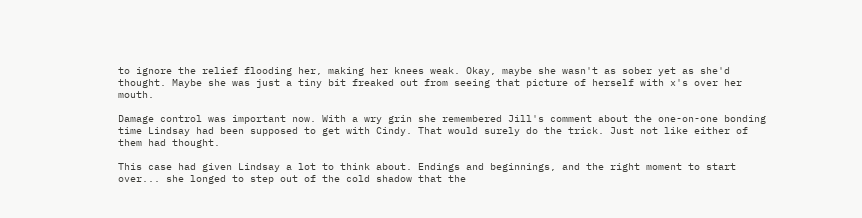to ignore the relief flooding her, making her knees weak. Okay, maybe she wasn't as sober yet as she'd thought. Maybe she was just a tiny bit freaked out from seeing that picture of herself with x's over her mouth.

Damage control was important now. With a wry grin she remembered Jill's comment about the one-on-one bonding time Lindsay had been supposed to get with Cindy. That would surely do the trick. Just not like either of them had thought.

This case had given Lindsay a lot to think about. Endings and beginnings, and the right moment to start over... she longed to step out of the cold shadow that the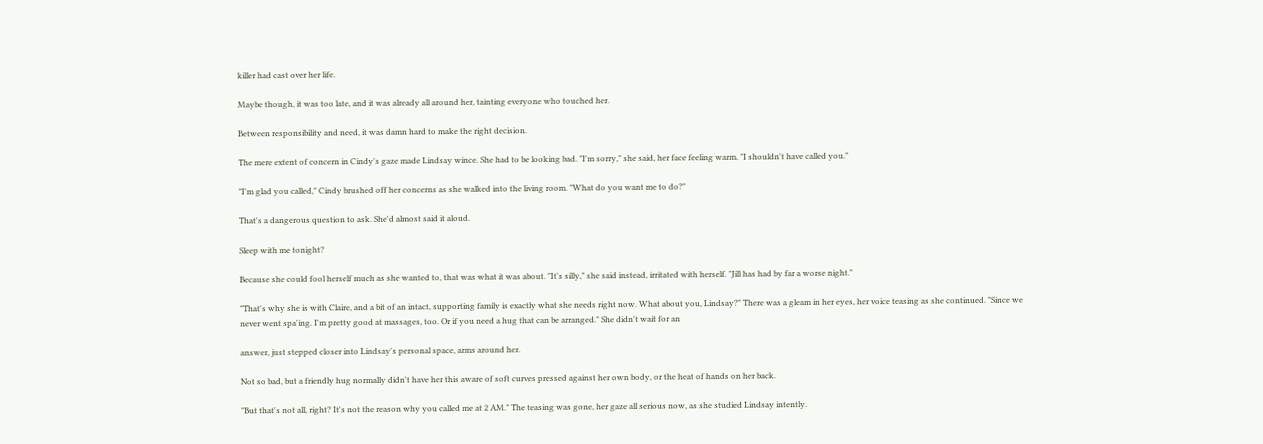killer had cast over her life.

Maybe though, it was too late, and it was already all around her, tainting everyone who touched her.

Between responsibility and need, it was damn hard to make the right decision.

The mere extent of concern in Cindy's gaze made Lindsay wince. She had to be looking bad. "I'm sorry," she said, her face feeling warm. "I shouldn't have called you."

"I'm glad you called," Cindy brushed off her concerns as she walked into the living room. "What do you want me to do?"

That's a dangerous question to ask. She'd almost said it aloud.

Sleep with me tonight?

Because she could fool herself much as she wanted to, that was what it was about. "It's silly," she said instead, irritated with herself. "Jill has had by far a worse night."

"That's why she is with Claire, and a bit of an intact, supporting family is exactly what she needs right now. What about you, Lindsay?" There was a gleam in her eyes, her voice teasing as she continued. "Since we never went spa'ing. I'm pretty good at massages, too. Or if you need a hug that can be arranged." She didn't wait for an

answer, just stepped closer into Lindsay's personal space, arms around her.

Not so bad, but a friendly hug normally didn't have her this aware of soft curves pressed against her own body, or the heat of hands on her back.

"But that's not all, right? It's not the reason why you called me at 2 AM." The teasing was gone, her gaze all serious now, as she studied Lindsay intently.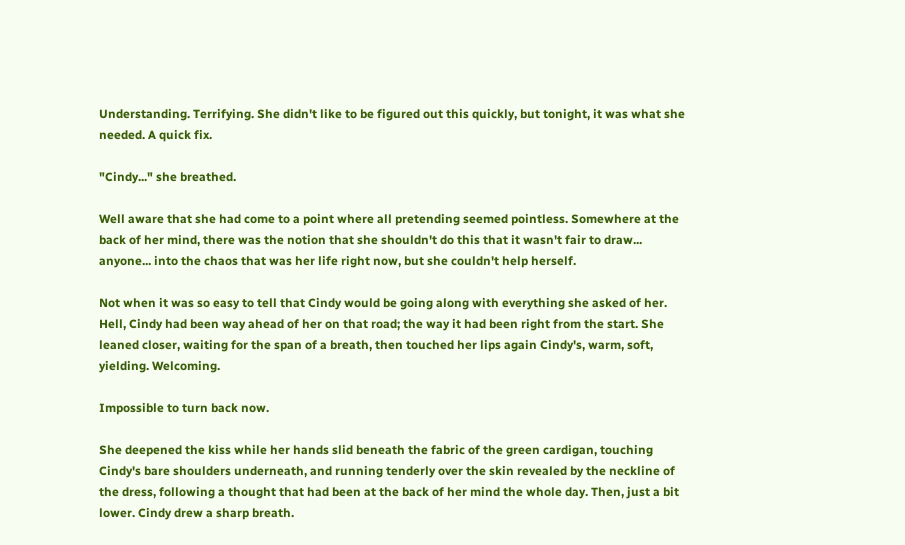Understanding. Terrifying. She didn't like to be figured out this quickly, but tonight, it was what she needed. A quick fix.

"Cindy..." she breathed.

Well aware that she had come to a point where all pretending seemed pointless. Somewhere at the back of her mind, there was the notion that she shouldn't do this that it wasn't fair to draw... anyone... into the chaos that was her life right now, but she couldn't help herself.

Not when it was so easy to tell that Cindy would be going along with everything she asked of her. Hell, Cindy had been way ahead of her on that road; the way it had been right from the start. She leaned closer, waiting for the span of a breath, then touched her lips again Cindy's, warm, soft, yielding. Welcoming.

Impossible to turn back now.

She deepened the kiss while her hands slid beneath the fabric of the green cardigan, touching Cindy's bare shoulders underneath, and running tenderly over the skin revealed by the neckline of the dress, following a thought that had been at the back of her mind the whole day. Then, just a bit lower. Cindy drew a sharp breath.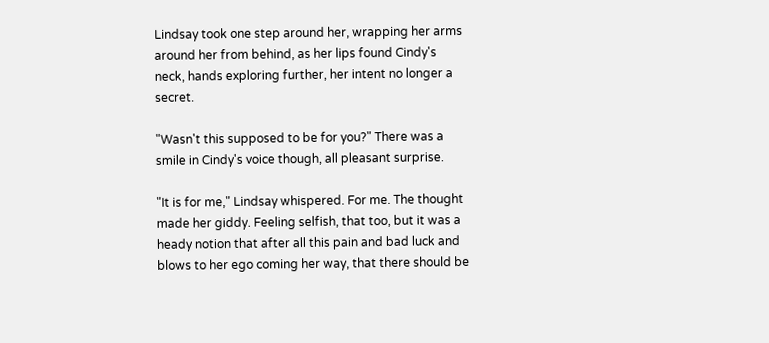Lindsay took one step around her, wrapping her arms around her from behind, as her lips found Cindy's neck, hands exploring further, her intent no longer a secret.

"Wasn't this supposed to be for you?" There was a smile in Cindy's voice though, all pleasant surprise.

"It is for me," Lindsay whispered. For me. The thought made her giddy. Feeling selfish, that too, but it was a heady notion that after all this pain and bad luck and blows to her ego coming her way, that there should be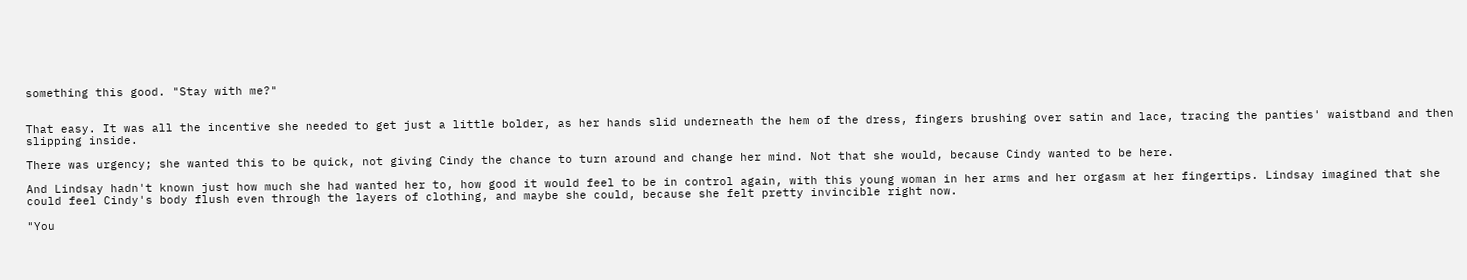something this good. "Stay with me?"


That easy. It was all the incentive she needed to get just a little bolder, as her hands slid underneath the hem of the dress, fingers brushing over satin and lace, tracing the panties' waistband and then slipping inside.

There was urgency; she wanted this to be quick, not giving Cindy the chance to turn around and change her mind. Not that she would, because Cindy wanted to be here.

And Lindsay hadn't known just how much she had wanted her to, how good it would feel to be in control again, with this young woman in her arms and her orgasm at her fingertips. Lindsay imagined that she could feel Cindy's body flush even through the layers of clothing, and maybe she could, because she felt pretty invincible right now.

"You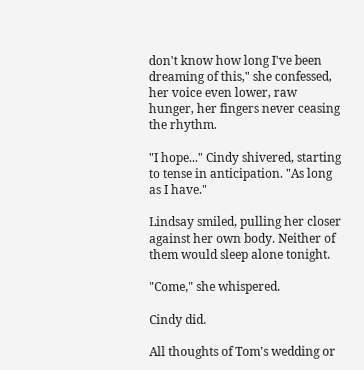don't know how long I've been dreaming of this," she confessed, her voice even lower, raw hunger, her fingers never ceasing the rhythm.

"I hope..." Cindy shivered, starting to tense in anticipation. "As long as I have."

Lindsay smiled, pulling her closer against her own body. Neither of them would sleep alone tonight.

"Come," she whispered.

Cindy did.

All thoughts of Tom's wedding or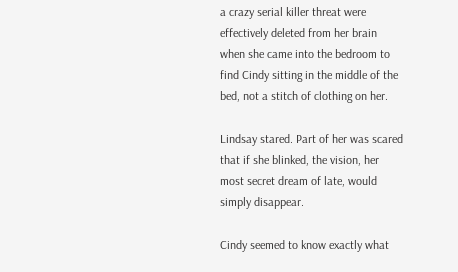a crazy serial killer threat were effectively deleted from her brain when she came into the bedroom to find Cindy sitting in the middle of the bed, not a stitch of clothing on her.

Lindsay stared. Part of her was scared that if she blinked, the vision, her most secret dream of late, would simply disappear.

Cindy seemed to know exactly what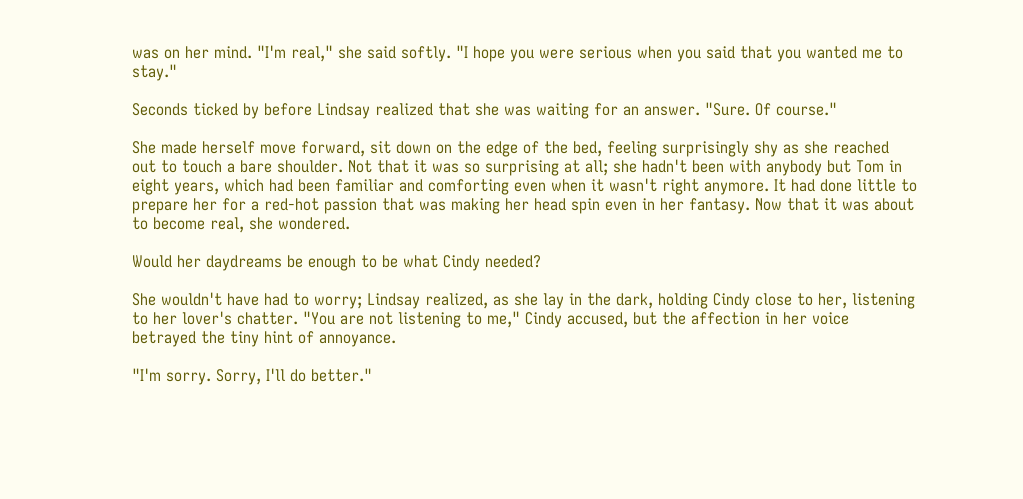was on her mind. "I'm real," she said softly. "I hope you were serious when you said that you wanted me to stay."

Seconds ticked by before Lindsay realized that she was waiting for an answer. "Sure. Of course."

She made herself move forward, sit down on the edge of the bed, feeling surprisingly shy as she reached out to touch a bare shoulder. Not that it was so surprising at all; she hadn't been with anybody but Tom in eight years, which had been familiar and comforting even when it wasn't right anymore. It had done little to prepare her for a red-hot passion that was making her head spin even in her fantasy. Now that it was about to become real, she wondered.

Would her daydreams be enough to be what Cindy needed?

She wouldn't have had to worry; Lindsay realized, as she lay in the dark, holding Cindy close to her, listening to her lover's chatter. "You are not listening to me," Cindy accused, but the affection in her voice betrayed the tiny hint of annoyance.

"I'm sorry. Sorry, I'll do better."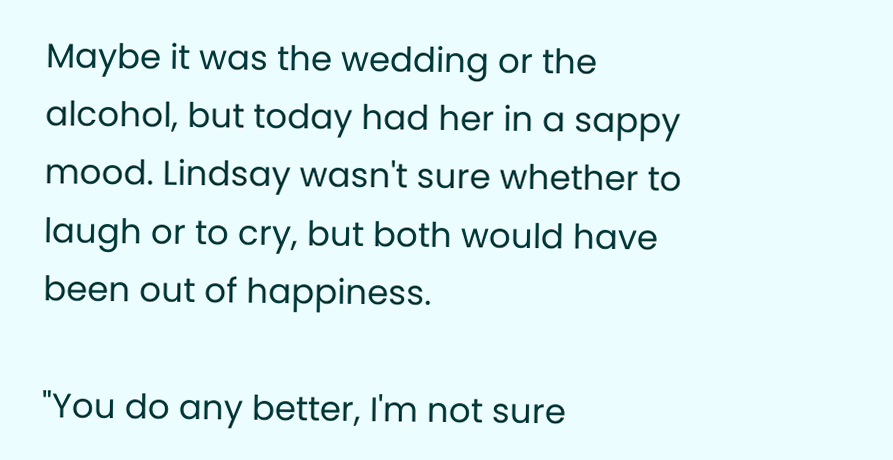Maybe it was the wedding or the alcohol, but today had her in a sappy mood. Lindsay wasn't sure whether to laugh or to cry, but both would have been out of happiness.

"You do any better, I'm not sure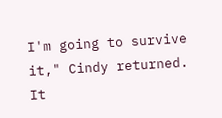I'm going to survive it," Cindy returned. It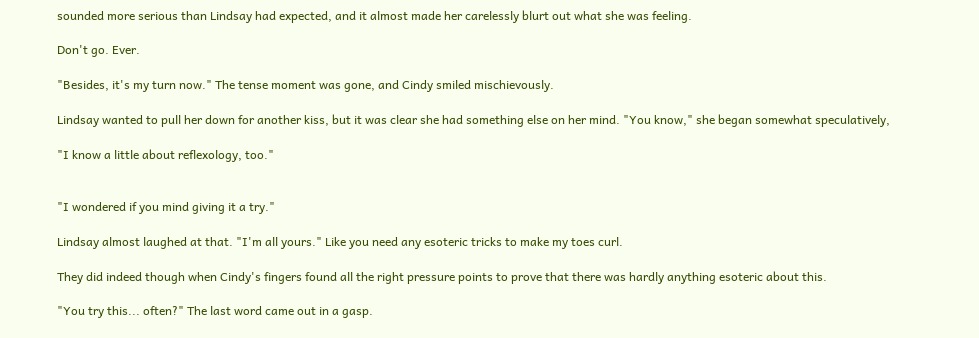sounded more serious than Lindsay had expected, and it almost made her carelessly blurt out what she was feeling.

Don't go. Ever.

"Besides, it's my turn now." The tense moment was gone, and Cindy smiled mischievously.

Lindsay wanted to pull her down for another kiss, but it was clear she had something else on her mind. "You know," she began somewhat speculatively,

"I know a little about reflexology, too."


"I wondered if you mind giving it a try."

Lindsay almost laughed at that. "I'm all yours." Like you need any esoteric tricks to make my toes curl.

They did indeed though when Cindy's fingers found all the right pressure points to prove that there was hardly anything esoteric about this.

"You try this... often?" The last word came out in a gasp.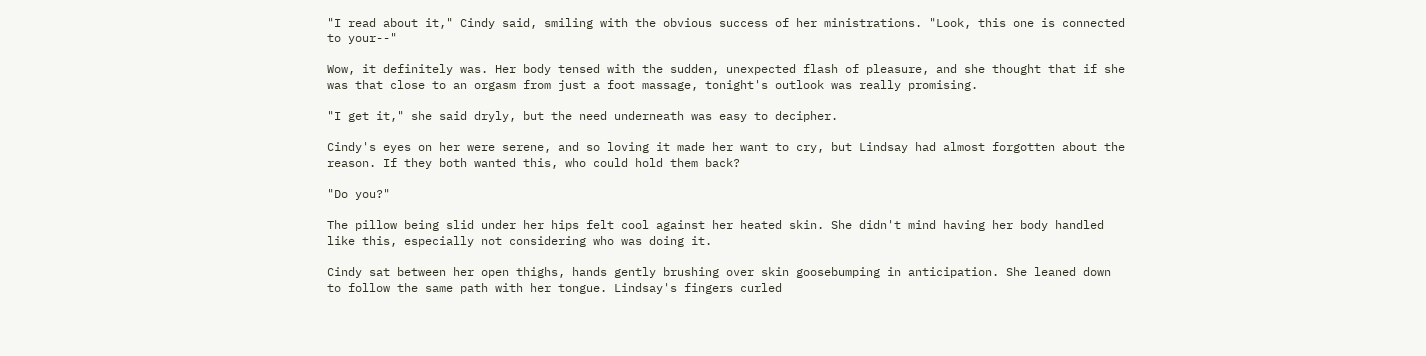"I read about it," Cindy said, smiling with the obvious success of her ministrations. "Look, this one is connected to your--"

Wow, it definitely was. Her body tensed with the sudden, unexpected flash of pleasure, and she thought that if she was that close to an orgasm from just a foot massage, tonight's outlook was really promising.

"I get it," she said dryly, but the need underneath was easy to decipher.

Cindy's eyes on her were serene, and so loving it made her want to cry, but Lindsay had almost forgotten about the reason. If they both wanted this, who could hold them back?

"Do you?"

The pillow being slid under her hips felt cool against her heated skin. She didn't mind having her body handled like this, especially not considering who was doing it.

Cindy sat between her open thighs, hands gently brushing over skin goosebumping in anticipation. She leaned down to follow the same path with her tongue. Lindsay's fingers curled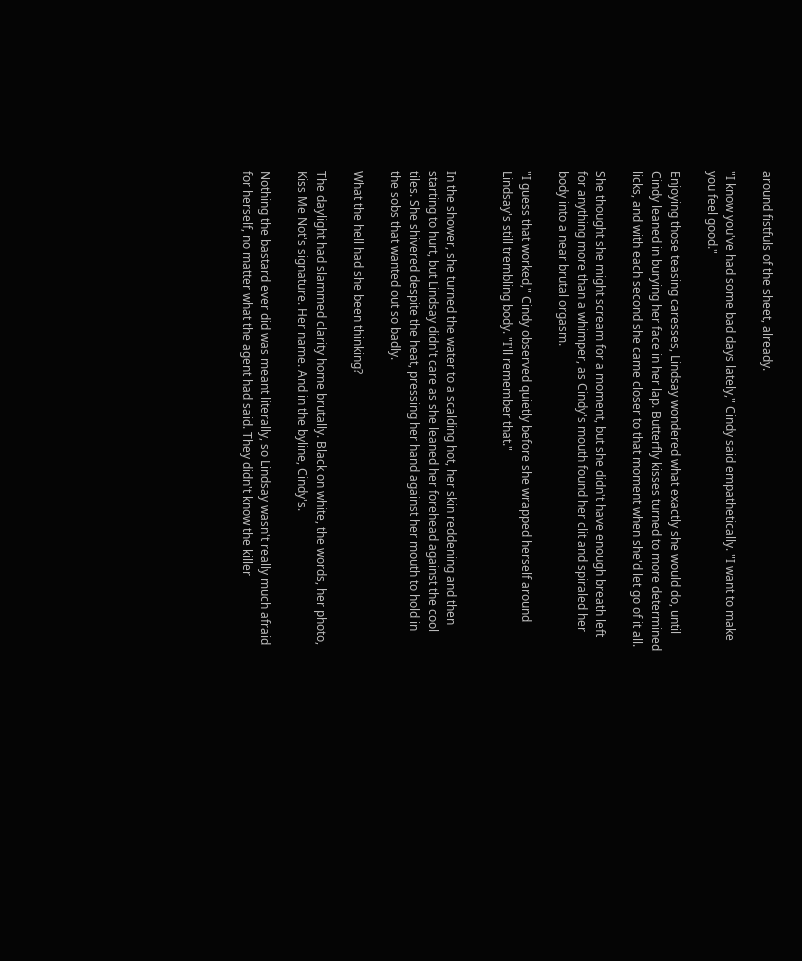around fistfuls of the sheet, already.

"I know you've had some bad days lately," Cindy said empathetically. "I want to make you feel good."

Enjoying those teasing caresses, Lindsay wondered what exactly she would do, until Cindy leaned in burying her face in her lap. Butterfly kisses turned to more determined licks, and with each second she came closer to that moment when she'd let go of it all.

She thought she might scream for a moment, but she didn't have enough breath left for anything more than a whimper, as Cindy's mouth found her clit and spiraled her body into a near brutal orgasm.

"I guess that worked," Cindy observed quietly before she wrapped herself around Lindsay's still trembling body. "I'll remember that."


In the shower, she turned the water to a scalding hot, her skin reddening and then starting to hurt, but Lindsay didn't care as she leaned her forehead against the cool tiles. She shivered despite the heat, pressing her hand against her mouth to hold in the sobs that wanted out so badly.

What the hell had she been thinking?

The daylight had slammed clarity home brutally. Black on white, the words, her photo, Kiss Me Not's signature. Her name. And in the byline, Cindy's.

Nothing the bastard ever did was meant literally, so Lindsay wasn't really much afraid for herself, no matter what the agent had said. They didn't know the killer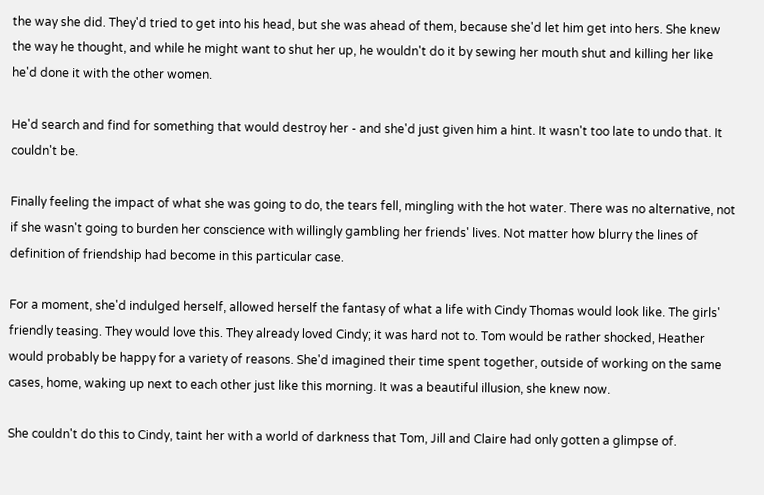the way she did. They'd tried to get into his head, but she was ahead of them, because she'd let him get into hers. She knew the way he thought, and while he might want to shut her up, he wouldn't do it by sewing her mouth shut and killing her like he'd done it with the other women.

He'd search and find for something that would destroy her - and she'd just given him a hint. It wasn't too late to undo that. It couldn't be.

Finally feeling the impact of what she was going to do, the tears fell, mingling with the hot water. There was no alternative, not if she wasn't going to burden her conscience with willingly gambling her friends' lives. Not matter how blurry the lines of definition of friendship had become in this particular case.

For a moment, she'd indulged herself, allowed herself the fantasy of what a life with Cindy Thomas would look like. The girls' friendly teasing. They would love this. They already loved Cindy; it was hard not to. Tom would be rather shocked, Heather would probably be happy for a variety of reasons. She'd imagined their time spent together, outside of working on the same cases, home, waking up next to each other just like this morning. It was a beautiful illusion, she knew now.

She couldn't do this to Cindy, taint her with a world of darkness that Tom, Jill and Claire had only gotten a glimpse of.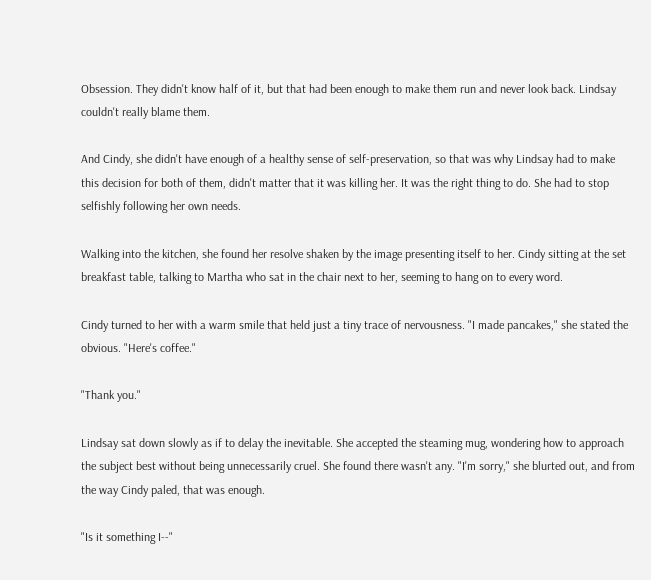Obsession. They didn't know half of it, but that had been enough to make them run and never look back. Lindsay couldn't really blame them.

And Cindy, she didn't have enough of a healthy sense of self-preservation, so that was why Lindsay had to make this decision for both of them, didn't matter that it was killing her. It was the right thing to do. She had to stop selfishly following her own needs.

Walking into the kitchen, she found her resolve shaken by the image presenting itself to her. Cindy sitting at the set breakfast table, talking to Martha who sat in the chair next to her, seeming to hang on to every word.

Cindy turned to her with a warm smile that held just a tiny trace of nervousness. "I made pancakes," she stated the obvious. "Here's coffee."

"Thank you."

Lindsay sat down slowly as if to delay the inevitable. She accepted the steaming mug, wondering how to approach the subject best without being unnecessarily cruel. She found there wasn't any. "I'm sorry," she blurted out, and from the way Cindy paled, that was enough.

"Is it something I--"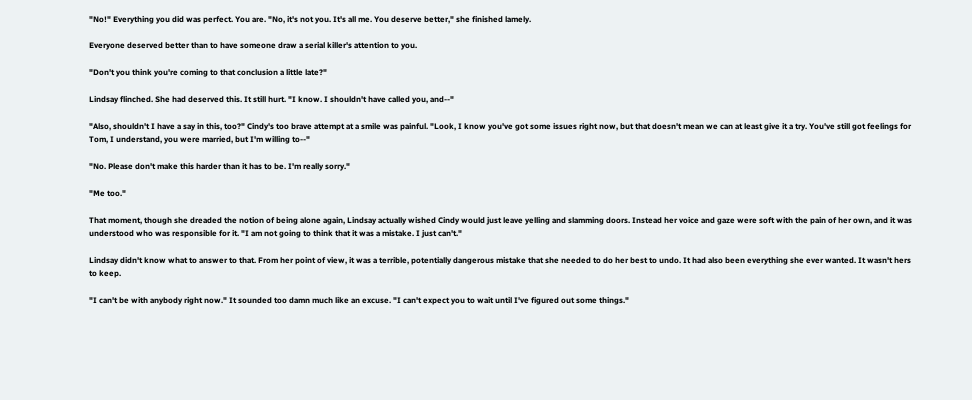"No!" Everything you did was perfect. You are. "No, it's not you. It's all me. You deserve better," she finished lamely.

Everyone deserved better than to have someone draw a serial killer's attention to you.

"Don't you think you're coming to that conclusion a little late?"

Lindsay flinched. She had deserved this. It still hurt. "I know. I shouldn't have called you, and--"

"Also, shouldn't I have a say in this, too?" Cindy's too brave attempt at a smile was painful. "Look, I know you've got some issues right now, but that doesn't mean we can at least give it a try. You've still got feelings for Tom, I understand, you were married, but I'm willing to--"

"No. Please don't make this harder than it has to be. I'm really sorry."

"Me too."

That moment, though she dreaded the notion of being alone again, Lindsay actually wished Cindy would just leave yelling and slamming doors. Instead her voice and gaze were soft with the pain of her own, and it was understood who was responsible for it. "I am not going to think that it was a mistake. I just can't."

Lindsay didn't know what to answer to that. From her point of view, it was a terrible, potentially dangerous mistake that she needed to do her best to undo. It had also been everything she ever wanted. It wasn't hers to keep.

"I can't be with anybody right now." It sounded too damn much like an excuse. "I can't expect you to wait until I've figured out some things."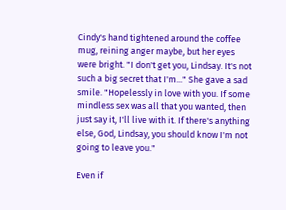Cindy's hand tightened around the coffee mug, reining anger maybe, but her eyes were bright. "I don't get you, Lindsay. It's not such a big secret that I'm..." She gave a sad smile. "Hopelessly in love with you. If some mindless sex was all that you wanted, then just say it, I'll live with it. If there's anything else, God, Lindsay, you should know I'm not going to leave you."

Even if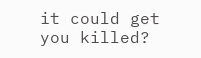it could get you killed?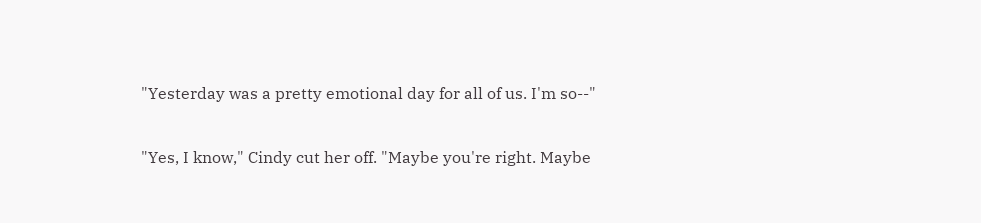"Yesterday was a pretty emotional day for all of us. I'm so--"

"Yes, I know," Cindy cut her off. "Maybe you're right. Maybe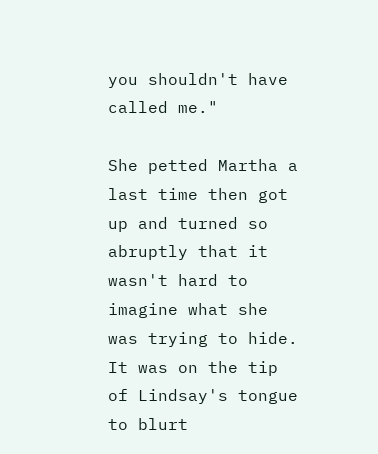you shouldn't have called me."

She petted Martha a last time then got up and turned so abruptly that it wasn't hard to imagine what she was trying to hide. It was on the tip of Lindsay's tongue to blurt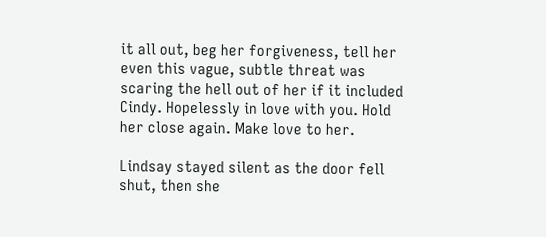it all out, beg her forgiveness, tell her even this vague, subtle threat was scaring the hell out of her if it included Cindy. Hopelessly in love with you. Hold her close again. Make love to her.

Lindsay stayed silent as the door fell shut, then she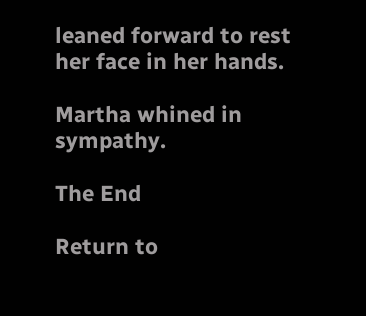leaned forward to rest her face in her hands.

Martha whined in sympathy.

The End

Return to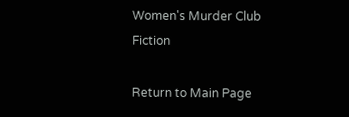Women's Murder Club Fiction

Return to Main Page